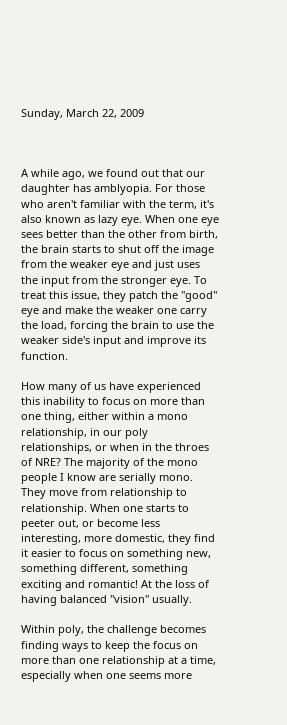Sunday, March 22, 2009



A while ago, we found out that our daughter has amblyopia. For those who aren't familiar with the term, it's also known as lazy eye. When one eye sees better than the other from birth, the brain starts to shut off the image from the weaker eye and just uses the input from the stronger eye. To treat this issue, they patch the "good" eye and make the weaker one carry the load, forcing the brain to use the weaker side's input and improve its function.

How many of us have experienced this inability to focus on more than one thing, either within a mono relationship, in our poly relationships, or when in the throes of NRE? The majority of the mono people I know are serially mono. They move from relationship to relationship. When one starts to peeter out, or become less interesting, more domestic, they find it easier to focus on something new, something different, something exciting and romantic! At the loss of having balanced "vision" usually.

Within poly, the challenge becomes finding ways to keep the focus on more than one relationship at a time, especially when one seems more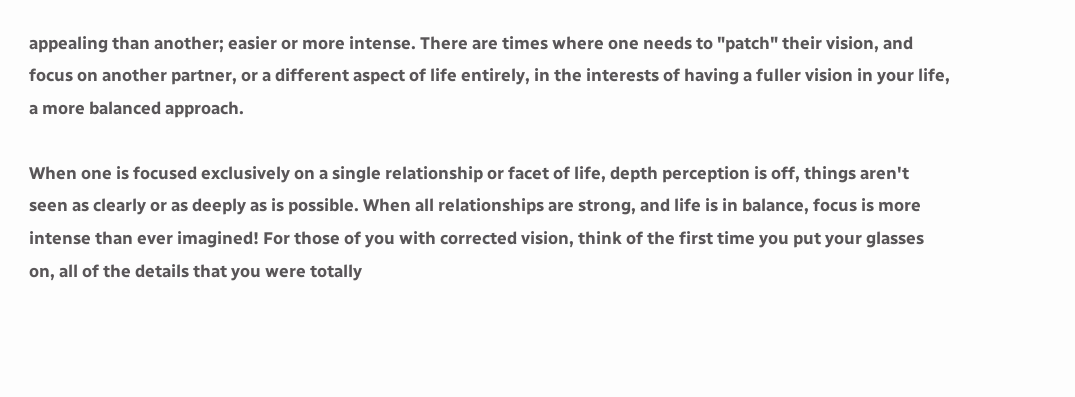appealing than another; easier or more intense. There are times where one needs to "patch" their vision, and focus on another partner, or a different aspect of life entirely, in the interests of having a fuller vision in your life, a more balanced approach.

When one is focused exclusively on a single relationship or facet of life, depth perception is off, things aren't seen as clearly or as deeply as is possible. When all relationships are strong, and life is in balance, focus is more intense than ever imagined! For those of you with corrected vision, think of the first time you put your glasses on, all of the details that you were totally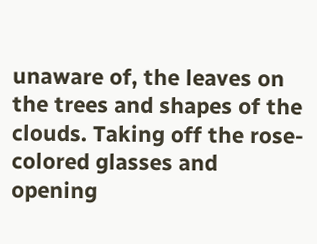unaware of, the leaves on the trees and shapes of the clouds. Taking off the rose-colored glasses and opening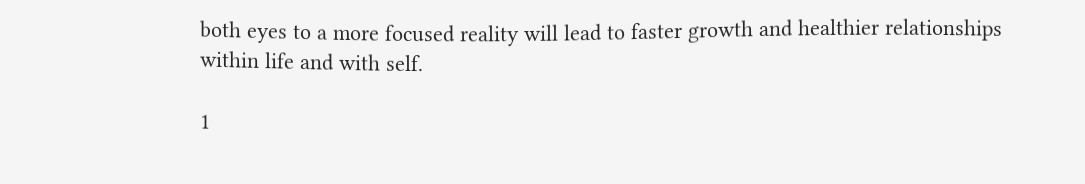both eyes to a more focused reality will lead to faster growth and healthier relationships within life and with self.

1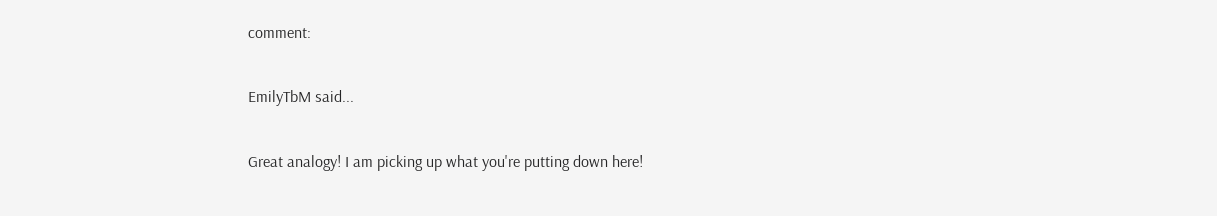comment:

EmilyTbM said...

Great analogy! I am picking up what you're putting down here!